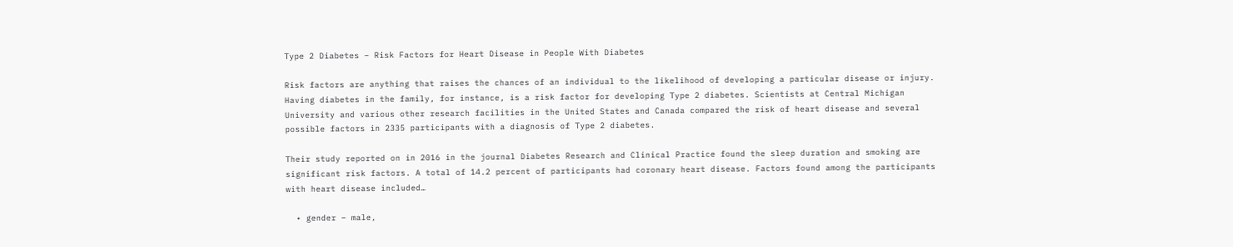Type 2 Diabetes – Risk Factors for Heart Disease in People With Diabetes

Risk factors are anything that raises the chances of an individual to the likelihood of developing a particular disease or injury. Having diabetes in the family, for instance, is a risk factor for developing Type 2 diabetes. Scientists at Central Michigan University and various other research facilities in the United States and Canada compared the risk of heart disease and several possible factors in 2335 participants with a diagnosis of Type 2 diabetes.

Their study reported on in 2016 in the journal Diabetes Research and Clinical Practice found the sleep duration and smoking are significant risk factors. A total of 14.2 percent of participants had coronary heart disease. Factors found among the participants with heart disease included…

  • gender – male,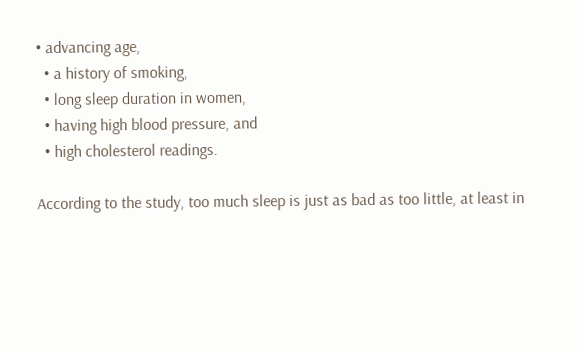• advancing age,
  • a history of smoking,
  • long sleep duration in women,
  • having high blood pressure, and
  • high cholesterol readings.

According to the study, too much sleep is just as bad as too little, at least in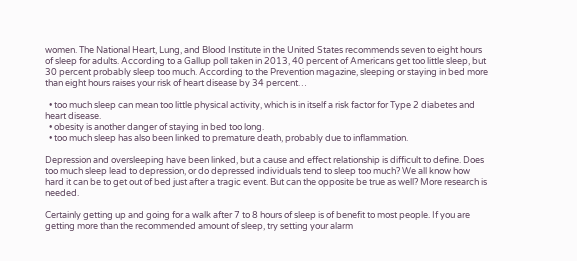women. The National Heart, Lung, and Blood Institute in the United States recommends seven to eight hours of sleep for adults. According to a Gallup poll taken in 2013, 40 percent of Americans get too little sleep, but 30 percent probably sleep too much. According to the Prevention magazine, sleeping or staying in bed more than eight hours raises your risk of heart disease by 34 percent…

  • too much sleep can mean too little physical activity, which is in itself a risk factor for Type 2 diabetes and heart disease.
  • obesity is another danger of staying in bed too long.
  • too much sleep has also been linked to premature death, probably due to inflammation.

Depression and oversleeping have been linked, but a cause and effect relationship is difficult to define. Does too much sleep lead to depression, or do depressed individuals tend to sleep too much? We all know how hard it can be to get out of bed just after a tragic event. But can the opposite be true as well? More research is needed.

Certainly getting up and going for a walk after 7 to 8 hours of sleep is of benefit to most people. If you are getting more than the recommended amount of sleep, try setting your alarm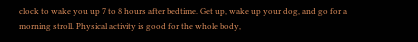clock to wake you up 7 to 8 hours after bedtime. Get up, wake up your dog, and go for a morning stroll. Physical activity is good for the whole body,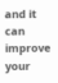and it can improve your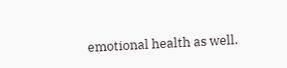emotional health as well.